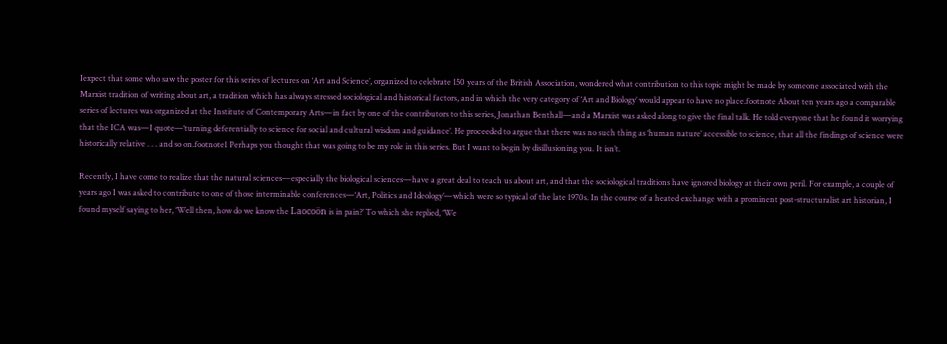Iexpect that some who saw the poster for this series of lectures on ‘Art and Science’, organized to celebrate 150 years of the British Association, wondered what contribution to this topic might be made by someone associated with the Marxist tradition of writing about art, a tradition which has always stressed sociological and historical factors, and in which the very category of ‘Art and Biology’ would appear to have no place.footnote About ten years ago a comparable series of lectures was organized at the Institute of Contemporary Arts—in fact by one of the contributors to this series, Jonathan Benthall—and a Marxist was asked along to give the final talk. He told everyone that he found it worrying that the ICA was—I quote—‘turning deferentially to science for social and cultural wisdom and guidance’. He proceeded to argue that there was no such thing as ‘human nature’ accessible to science, that all the findings of science were historically relative . . . and so on.footnote1 Perhaps you thought that was going to be my role in this series. But I want to begin by disillusioning you. It isn’t.

Recently, I have come to realize that the natural sciences—especially the biological sciences—have a great deal to teach us about art, and that the sociological traditions have ignored biology at their own peril. For example, a couple of years ago I was asked to contribute to one of those interminable conferences—‘Art, Politics and Ideology’—which were so typical of the late 1970s. In the course of a heated exchange with a prominent post-structuralist art historian, I found myself saying to her, ‘Well then, how do we know the Laocoön is in pain?’ To which she replied, ‘We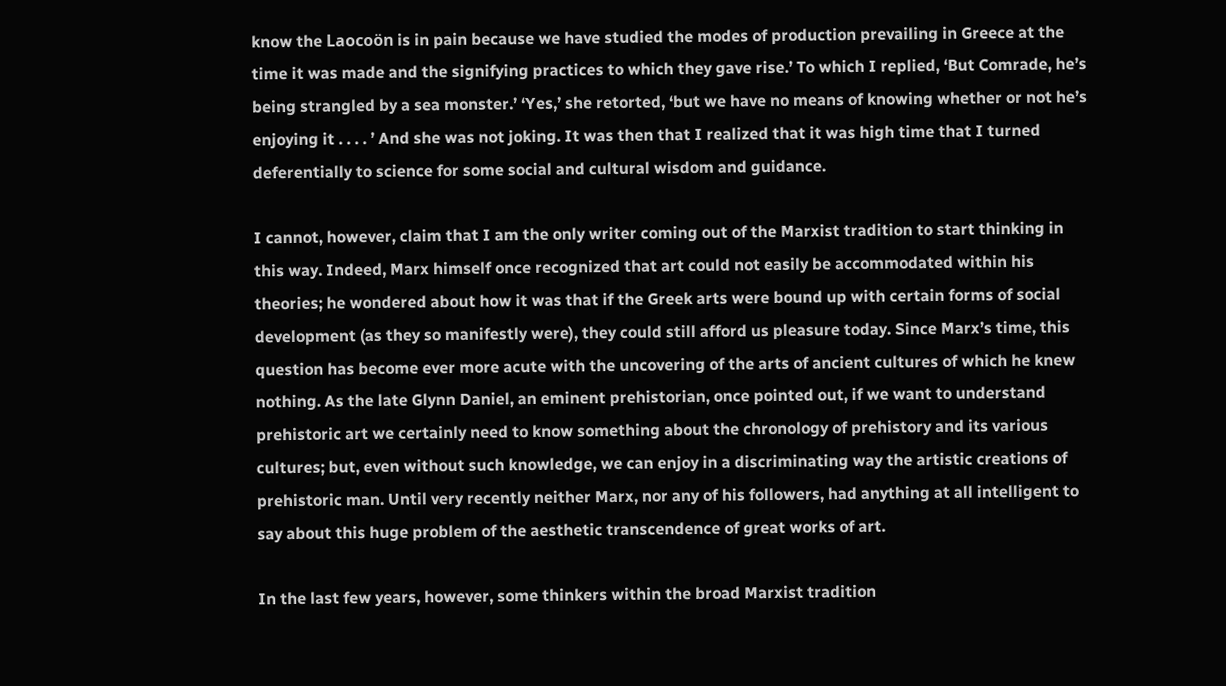know the Laocoön is in pain because we have studied the modes of production prevailing in Greece at the time it was made and the signifying practices to which they gave rise.’ To which I replied, ‘But Comrade, he’s being strangled by a sea monster.’ ‘Yes,’ she retorted, ‘but we have no means of knowing whether or not he’s enjoying it . . . . ’ And she was not joking. It was then that I realized that it was high time that I turned deferentially to science for some social and cultural wisdom and guidance.

I cannot, however, claim that I am the only writer coming out of the Marxist tradition to start thinking in this way. Indeed, Marx himself once recognized that art could not easily be accommodated within his theories; he wondered about how it was that if the Greek arts were bound up with certain forms of social development (as they so manifestly were), they could still afford us pleasure today. Since Marx’s time, this question has become ever more acute with the uncovering of the arts of ancient cultures of which he knew nothing. As the late Glynn Daniel, an eminent prehistorian, once pointed out, if we want to understand prehistoric art we certainly need to know something about the chronology of prehistory and its various cultures; but, even without such knowledge, we can enjoy in a discriminating way the artistic creations of prehistoric man. Until very recently neither Marx, nor any of his followers, had anything at all intelligent to say about this huge problem of the aesthetic transcendence of great works of art.

In the last few years, however, some thinkers within the broad Marxist tradition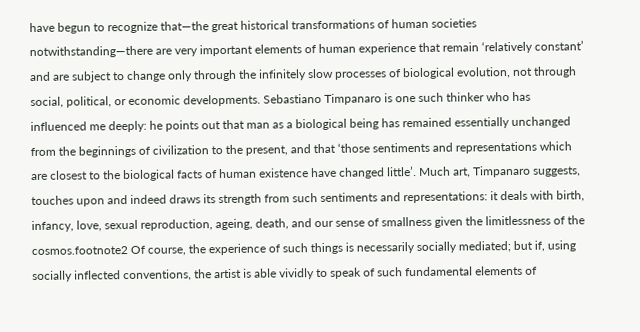have begun to recognize that—the great historical transformations of human societies notwithstanding—there are very important elements of human experience that remain ‘relatively constant’ and are subject to change only through the infinitely slow processes of biological evolution, not through social, political, or economic developments. Sebastiano Timpanaro is one such thinker who has influenced me deeply: he points out that man as a biological being has remained essentially unchanged from the beginnings of civilization to the present, and that ‘those sentiments and representations which are closest to the biological facts of human existence have changed little’. Much art, Timpanaro suggests, touches upon and indeed draws its strength from such sentiments and representations: it deals with birth, infancy, love, sexual reproduction, ageing, death, and our sense of smallness given the limitlessness of the cosmos.footnote2 Of course, the experience of such things is necessarily socially mediated; but if, using socially inflected conventions, the artist is able vividly to speak of such fundamental elements of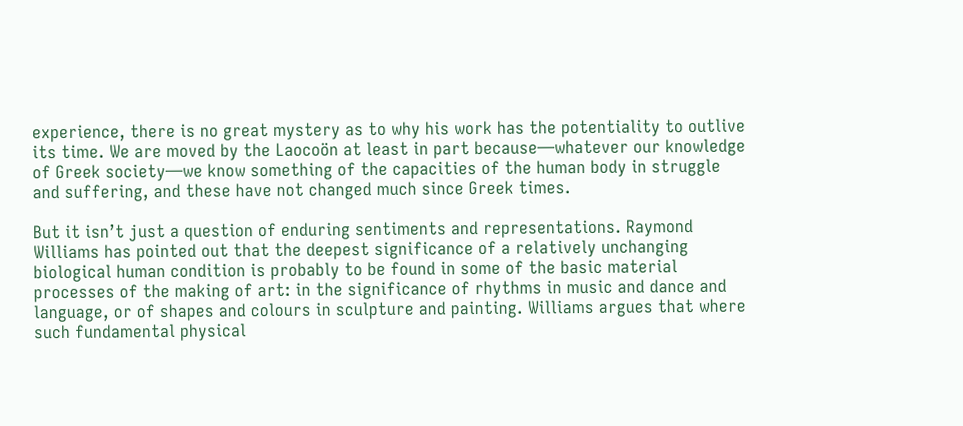experience, there is no great mystery as to why his work has the potentiality to outlive its time. We are moved by the Laocoön at least in part because—whatever our knowledge of Greek society—we know something of the capacities of the human body in struggle and suffering, and these have not changed much since Greek times.

But it isn’t just a question of enduring sentiments and representations. Raymond Williams has pointed out that the deepest significance of a relatively unchanging biological human condition is probably to be found in some of the basic material processes of the making of art: in the significance of rhythms in music and dance and language, or of shapes and colours in sculpture and painting. Williams argues that where such fundamental physical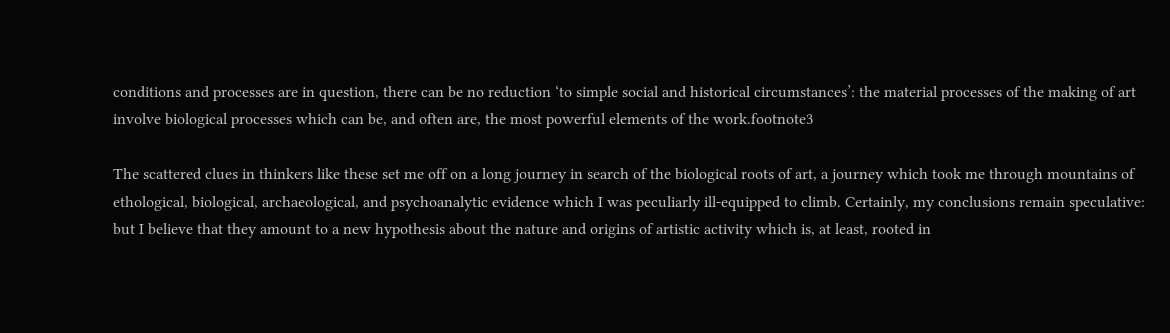conditions and processes are in question, there can be no reduction ‘to simple social and historical circumstances’: the material processes of the making of art involve biological processes which can be, and often are, the most powerful elements of the work.footnote3

The scattered clues in thinkers like these set me off on a long journey in search of the biological roots of art, a journey which took me through mountains of ethological, biological, archaeological, and psychoanalytic evidence which I was peculiarly ill-equipped to climb. Certainly, my conclusions remain speculative: but I believe that they amount to a new hypothesis about the nature and origins of artistic activity which is, at least, rooted in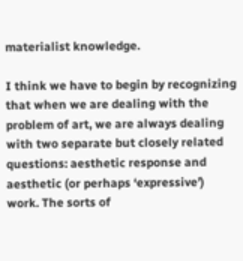materialist knowledge.

I think we have to begin by recognizing that when we are dealing with the problem of art, we are always dealing with two separate but closely related questions: aesthetic response and aesthetic (or perhaps ‘expressive’) work. The sorts of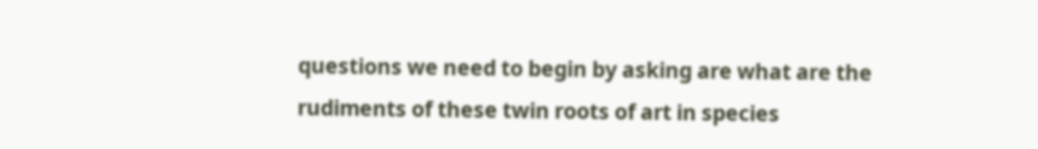questions we need to begin by asking are what are the rudiments of these twin roots of art in species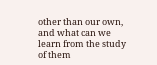other than our own, and what can we learn from the study of them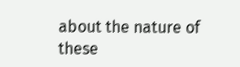about the nature of these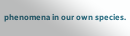phenomena in our own species.